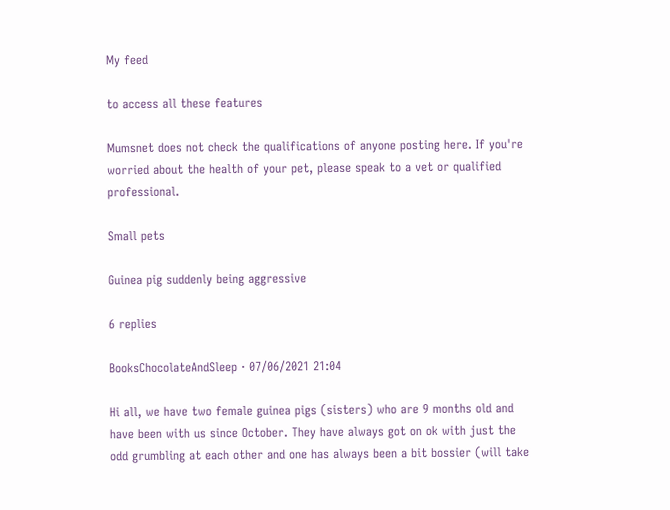My feed

to access all these features

Mumsnet does not check the qualifications of anyone posting here. If you're worried about the health of your pet, please speak to a vet or qualified professional.

Small pets

Guinea pig suddenly being aggressive

6 replies

BooksChocolateAndSleep · 07/06/2021 21:04

Hi all, we have two female guinea pigs (sisters) who are 9 months old and have been with us since October. They have always got on ok with just the odd grumbling at each other and one has always been a bit bossier (will take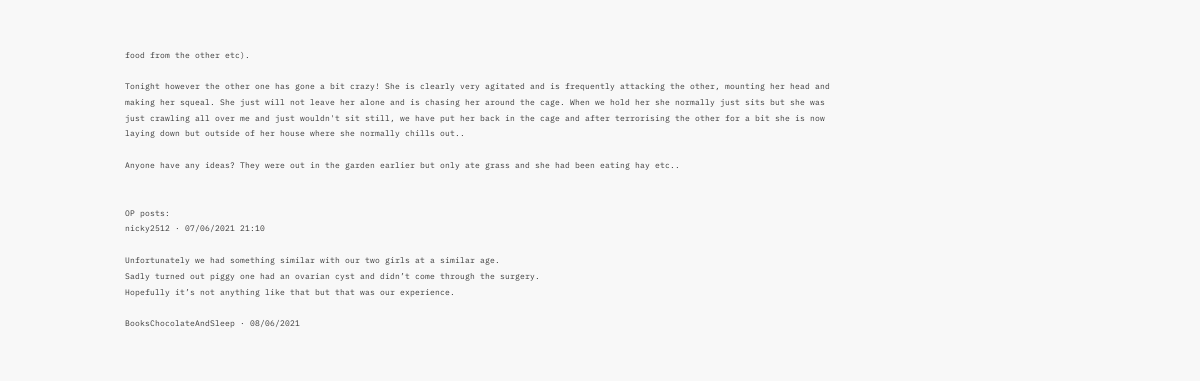food from the other etc).

Tonight however the other one has gone a bit crazy! She is clearly very agitated and is frequently attacking the other, mounting her head and making her squeal. She just will not leave her alone and is chasing her around the cage. When we hold her she normally just sits but she was just crawling all over me and just wouldn't sit still, we have put her back in the cage and after terrorising the other for a bit she is now laying down but outside of her house where she normally chills out..

Anyone have any ideas? They were out in the garden earlier but only ate grass and she had been eating hay etc..


OP posts:
nicky2512 · 07/06/2021 21:10

Unfortunately we had something similar with our two girls at a similar age.
Sadly turned out piggy one had an ovarian cyst and didn’t come through the surgery.
Hopefully it’s not anything like that but that was our experience.

BooksChocolateAndSleep · 08/06/2021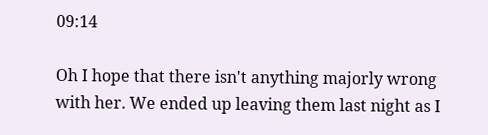09:14

Oh I hope that there isn't anything majorly wrong with her. We ended up leaving them last night as I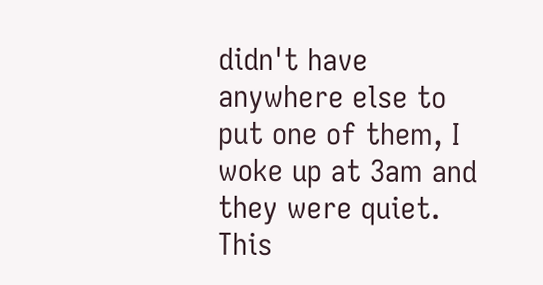didn't have anywhere else to put one of them, I woke up at 3am and they were quiet. This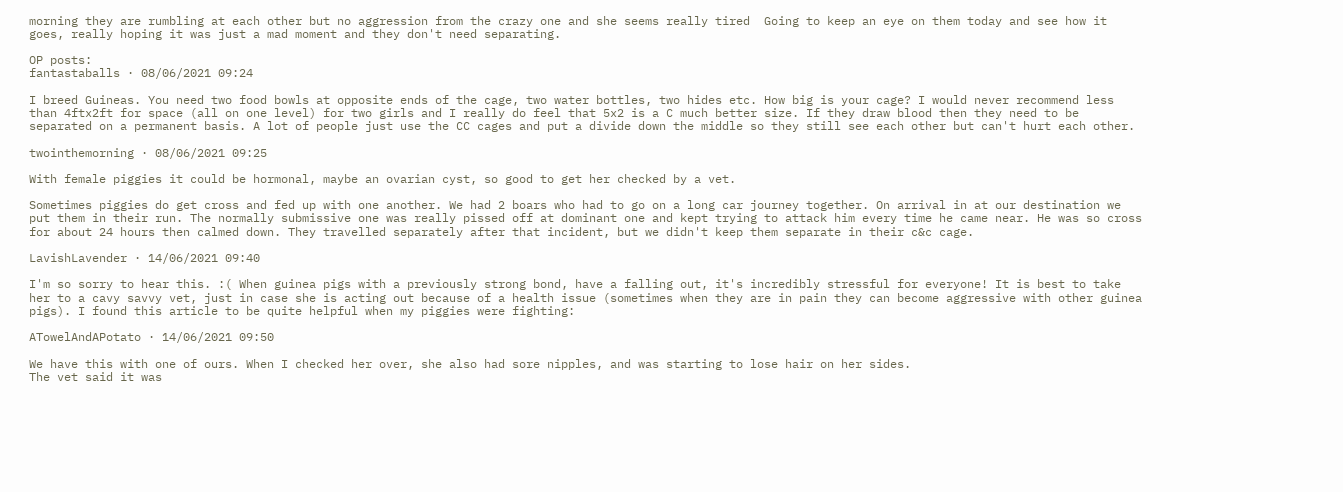morning they are rumbling at each other but no aggression from the crazy one and she seems really tired  Going to keep an eye on them today and see how it goes, really hoping it was just a mad moment and they don't need separating.

OP posts:
fantastaballs · 08/06/2021 09:24

I breed Guineas. You need two food bowls at opposite ends of the cage, two water bottles, two hides etc. How big is your cage? I would never recommend less than 4ftx2ft for space (all on one level) for two girls and I really do feel that 5x2 is a C much better size. If they draw blood then they need to be separated on a permanent basis. A lot of people just use the CC cages and put a divide down the middle so they still see each other but can't hurt each other.

twointhemorning · 08/06/2021 09:25

With female piggies it could be hormonal, maybe an ovarian cyst, so good to get her checked by a vet.

Sometimes piggies do get cross and fed up with one another. We had 2 boars who had to go on a long car journey together. On arrival in at our destination we put them in their run. The normally submissive one was really pissed off at dominant one and kept trying to attack him every time he came near. He was so cross for about 24 hours then calmed down. They travelled separately after that incident, but we didn't keep them separate in their c&c cage.

LavishLavender · 14/06/2021 09:40

I'm so sorry to hear this. :( When guinea pigs with a previously strong bond, have a falling out, it's incredibly stressful for everyone! It is best to take her to a cavy savvy vet, just in case she is acting out because of a health issue (sometimes when they are in pain they can become aggressive with other guinea pigs). I found this article to be quite helpful when my piggies were fighting:

ATowelAndAPotato · 14/06/2021 09:50

We have this with one of ours. When I checked her over, she also had sore nipples, and was starting to lose hair on her sides.
The vet said it was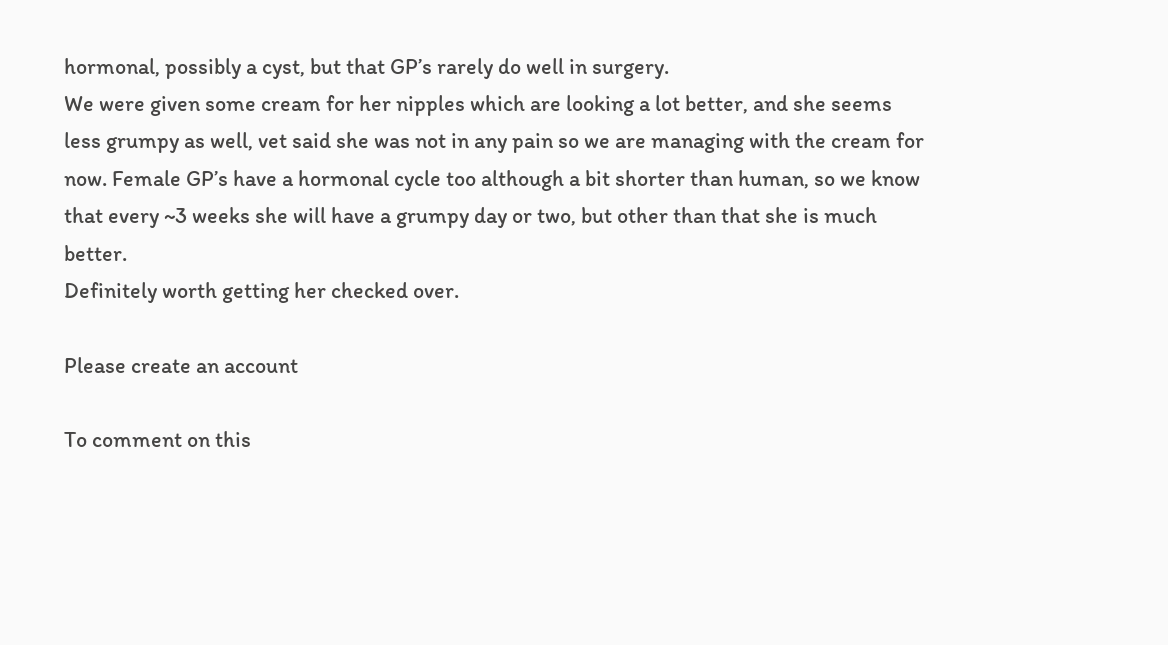hormonal, possibly a cyst, but that GP’s rarely do well in surgery.
We were given some cream for her nipples which are looking a lot better, and she seems less grumpy as well, vet said she was not in any pain so we are managing with the cream for now. Female GP’s have a hormonal cycle too although a bit shorter than human, so we know that every ~3 weeks she will have a grumpy day or two, but other than that she is much better.
Definitely worth getting her checked over.

Please create an account

To comment on this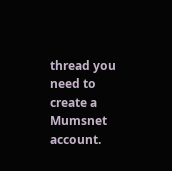thread you need to create a Mumsnet account.